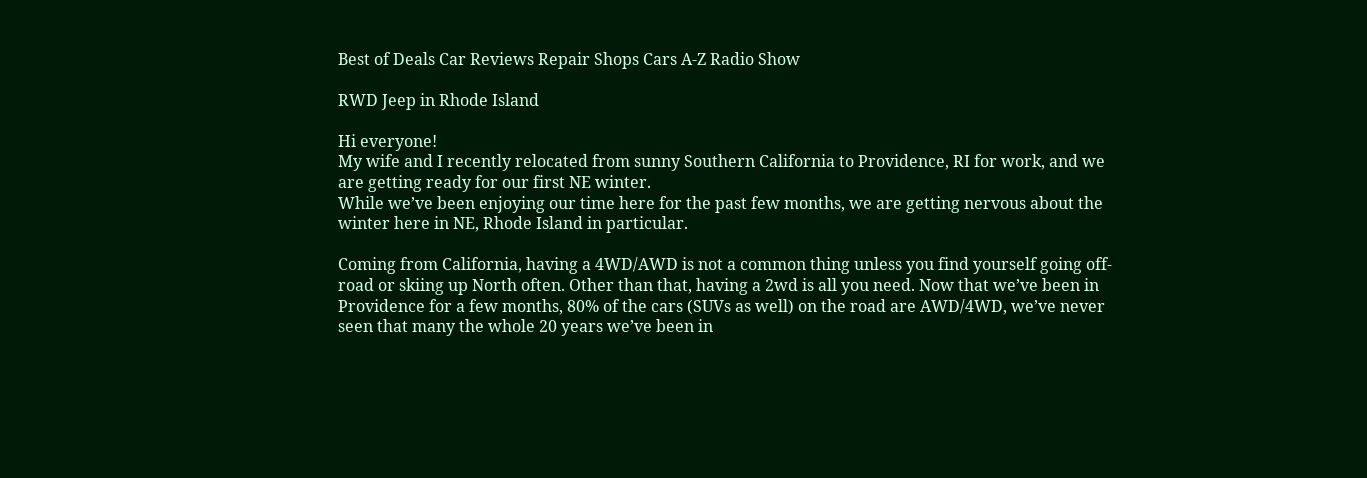Best of Deals Car Reviews Repair Shops Cars A-Z Radio Show

RWD Jeep in Rhode Island

Hi everyone!
My wife and I recently relocated from sunny Southern California to Providence, RI for work, and we are getting ready for our first NE winter.
While we’ve been enjoying our time here for the past few months, we are getting nervous about the winter here in NE, Rhode Island in particular.

Coming from California, having a 4WD/AWD is not a common thing unless you find yourself going off-road or skiing up North often. Other than that, having a 2wd is all you need. Now that we’ve been in Providence for a few months, 80% of the cars (SUVs as well) on the road are AWD/4WD, we’ve never seen that many the whole 20 years we’ve been in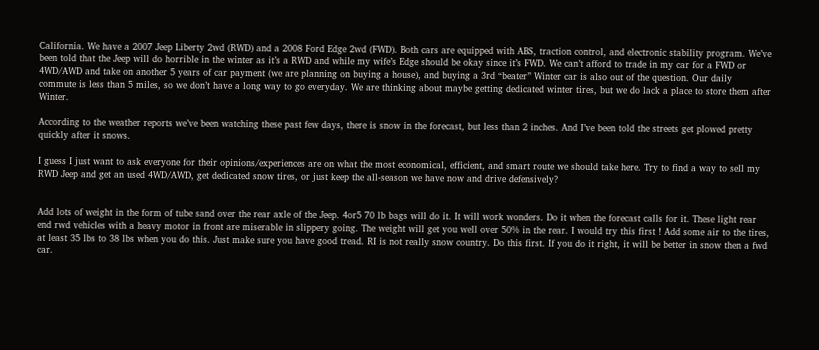California. We have a 2007 Jeep Liberty 2wd (RWD) and a 2008 Ford Edge 2wd (FWD). Both cars are equipped with ABS, traction control, and electronic stability program. We’ve been told that the Jeep will do horrible in the winter as it’s a RWD and while my wife’s Edge should be okay since it’s FWD. We can’t afford to trade in my car for a FWD or 4WD/AWD and take on another 5 years of car payment (we are planning on buying a house), and buying a 3rd “beater” Winter car is also out of the question. Our daily commute is less than 5 miles, so we don’t have a long way to go everyday. We are thinking about maybe getting dedicated winter tires, but we do lack a place to store them after Winter.

According to the weather reports we’ve been watching these past few days, there is snow in the forecast, but less than 2 inches. And I’ve been told the streets get plowed pretty quickly after it snows.

I guess I just want to ask everyone for their opinions/experiences are on what the most economical, efficient, and smart route we should take here. Try to find a way to sell my RWD Jeep and get an used 4WD/AWD, get dedicated snow tires, or just keep the all-season we have now and drive defensively?


Add lots of weight in the form of tube sand over the rear axle of the Jeep. 4or5 70 lb bags will do it. It will work wonders. Do it when the forecast calls for it. These light rear end rwd vehicles with a heavy motor in front are miserable in slippery going. The weight will get you well over 50% in the rear. I would try this first ! Add some air to the tires, at least 35 lbs to 38 lbs when you do this. Just make sure you have good tread. RI is not really snow country. Do this first. If you do it right, it will be better in snow then a fwd car.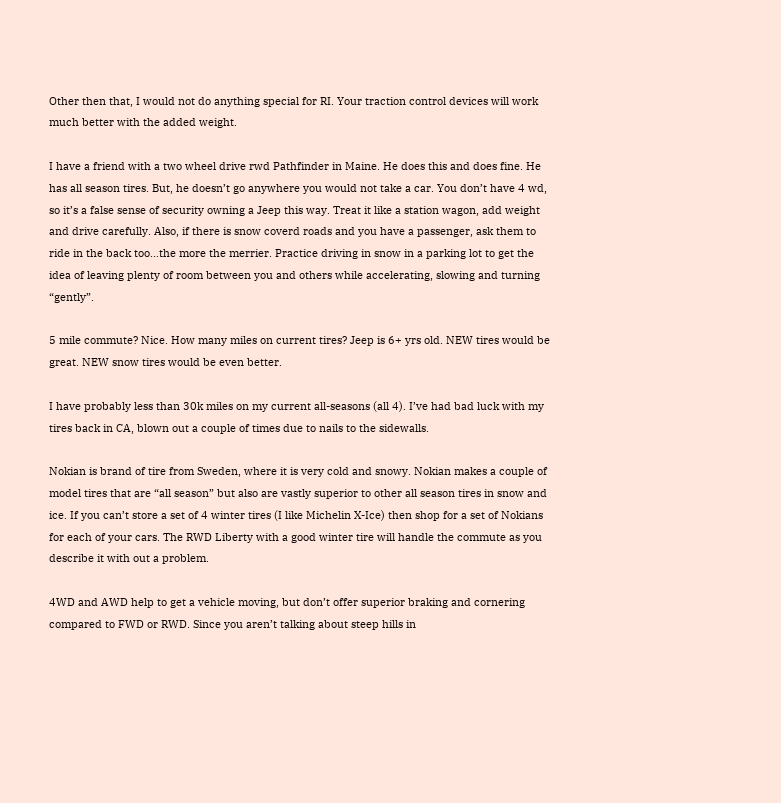Other then that, I would not do anything special for RI. Your traction control devices will work much better with the added weight.

I have a friend with a two wheel drive rwd Pathfinder in Maine. He does this and does fine. He has all season tires. But, he doesn’t go anywhere you would not take a car. You don’t have 4 wd, so it’s a false sense of security owning a Jeep this way. Treat it like a station wagon, add weight and drive carefully. Also, if there is snow coverd roads and you have a passenger, ask them to ride in the back too…the more the merrier. Practice driving in snow in a parking lot to get the idea of leaving plenty of room between you and others while accelerating, slowing and turning “gently”.

5 mile commute? Nice. How many miles on current tires? Jeep is 6+ yrs old. NEW tires would be great. NEW snow tires would be even better.

I have probably less than 30k miles on my current all-seasons (all 4). I’ve had bad luck with my tires back in CA, blown out a couple of times due to nails to the sidewalls.

Nokian is brand of tire from Sweden, where it is very cold and snowy. Nokian makes a couple of model tires that are “all season” but also are vastly superior to other all season tires in snow and ice. If you can’t store a set of 4 winter tires (I like Michelin X-Ice) then shop for a set of Nokians for each of your cars. The RWD Liberty with a good winter tire will handle the commute as you describe it with out a problem.

4WD and AWD help to get a vehicle moving, but don’t offer superior braking and cornering compared to FWD or RWD. Since you aren’t talking about steep hills in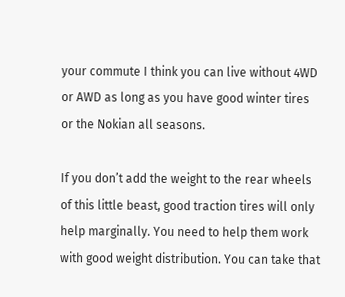your commute I think you can live without 4WD or AWD as long as you have good winter tires or the Nokian all seasons.

If you don’t add the weight to the rear wheels of this little beast, good traction tires will only help marginally. You need to help them work with good weight distribution. You can take that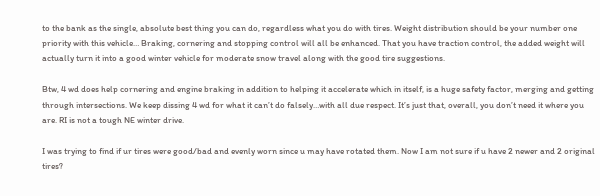to the bank as the single, absolute best thing you can do, regardless what you do with tires. Weight distribution should be your number one priority with this vehicle… Braking, cornering and stopping control will all be enhanced. That you have traction control, the added weight will actually turn it into a good winter vehicle for moderate snow travel along with the good tire suggestions.

Btw, 4 wd does help cornering and engine braking in addition to helping it accelerate which in itself, is a huge safety factor, merging and getting through intersections. We keep dissing 4 wd for what it can’t do falsely…with all due respect. It’s just that, overall, you don’t need it where you are. RI is not a tough NE winter drive.

I was trying to find if ur tires were good/bad and evenly worn since u may have rotated them. Now I am not sure if u have 2 newer and 2 original tires?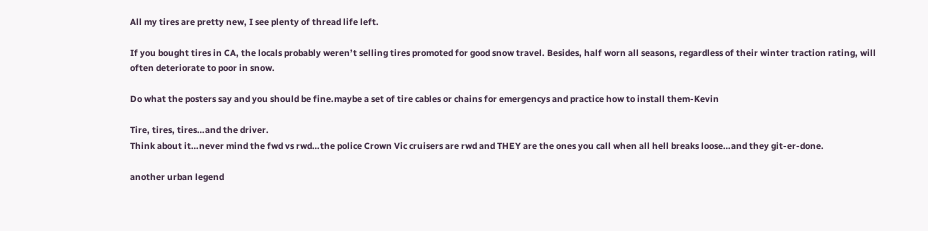All my tires are pretty new, I see plenty of thread life left.

If you bought tires in CA, the locals probably weren’t selling tires promoted for good snow travel. Besides, half worn all seasons, regardless of their winter traction rating, will often deteriorate to poor in snow.

Do what the posters say and you should be fine.maybe a set of tire cables or chains for emergencys and practice how to install them-Kevin

Tire, tires, tires…and the driver.
Think about it…never mind the fwd vs rwd…the police Crown Vic cruisers are rwd and THEY are the ones you call when all hell breaks loose…and they git-er-done.

another urban legend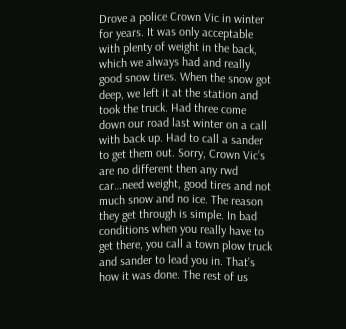Drove a police Crown Vic in winter for years. It was only acceptable with plenty of weight in the back, which we always had and really good snow tires. When the snow got deep, we left it at the station and took the truck. Had three come down our road last winter on a call with back up. Had to call a sander to get them out. Sorry, Crown Vic’s are no different then any rwd car…need weight, good tires and not much snow and no ice. The reason they get through is simple. In bad conditions when you really have to get there, you call a town plow truck and sander to lead you in. That’s how it was done. The rest of us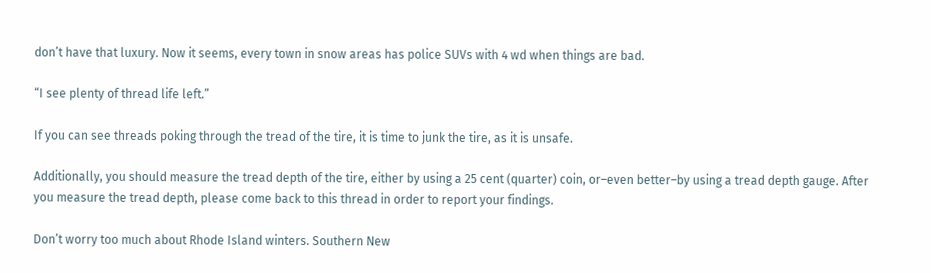don’t have that luxury. Now it seems, every town in snow areas has police SUVs with 4 wd when things are bad.

“I see plenty of thread life left.”

If you can see threads poking through the tread of the tire, it is time to junk the tire, as it is unsafe.

Additionally, you should measure the tread depth of the tire, either by using a 25 cent (quarter) coin, or–even better–by using a tread depth gauge. After you measure the tread depth, please come back to this thread in order to report your findings.

Don’t worry too much about Rhode Island winters. Southern New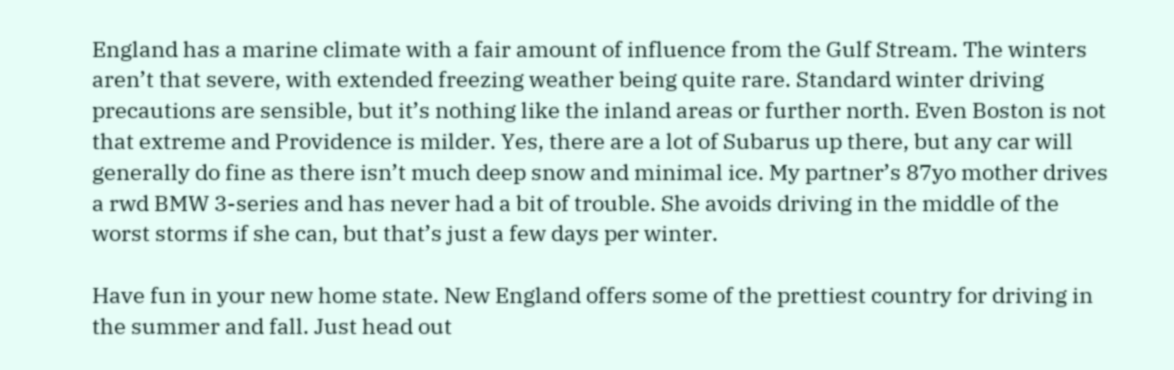England has a marine climate with a fair amount of influence from the Gulf Stream. The winters aren’t that severe, with extended freezing weather being quite rare. Standard winter driving precautions are sensible, but it’s nothing like the inland areas or further north. Even Boston is not that extreme and Providence is milder. Yes, there are a lot of Subarus up there, but any car will generally do fine as there isn’t much deep snow and minimal ice. My partner’s 87yo mother drives a rwd BMW 3-series and has never had a bit of trouble. She avoids driving in the middle of the worst storms if she can, but that’s just a few days per winter.

Have fun in your new home state. New England offers some of the prettiest country for driving in the summer and fall. Just head out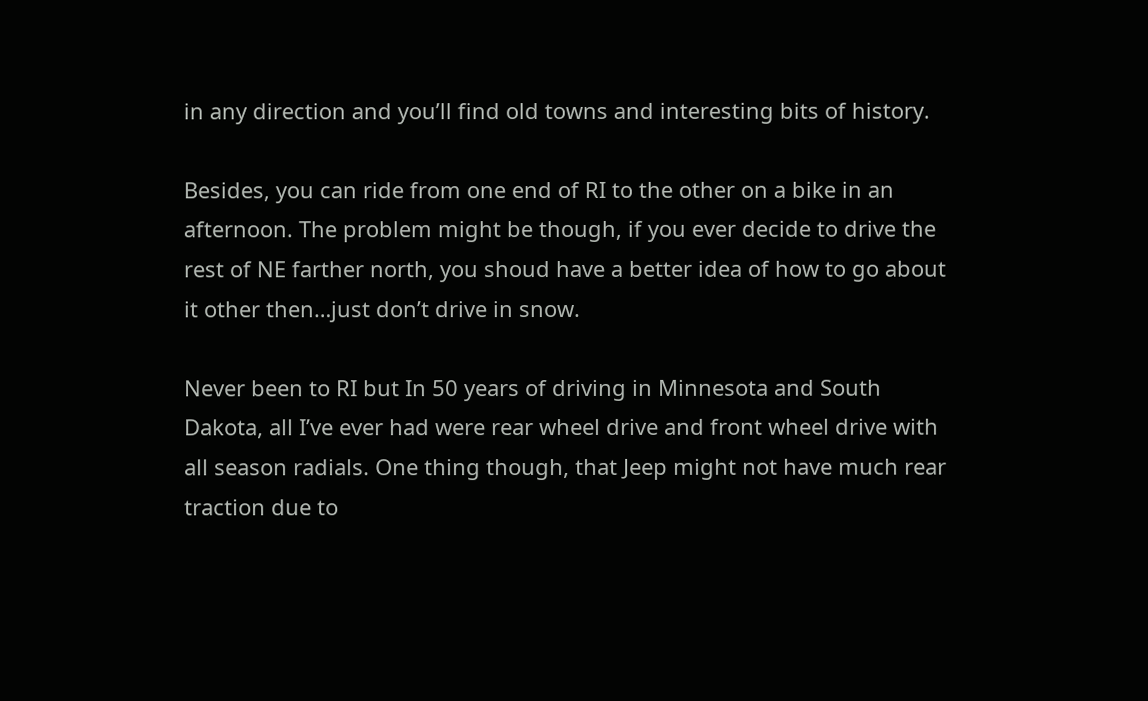in any direction and you’ll find old towns and interesting bits of history.

Besides, you can ride from one end of RI to the other on a bike in an afternoon. The problem might be though, if you ever decide to drive the rest of NE farther north, you shoud have a better idea of how to go about it other then…just don’t drive in snow.

Never been to RI but In 50 years of driving in Minnesota and South Dakota, all I’ve ever had were rear wheel drive and front wheel drive with all season radials. One thing though, that Jeep might not have much rear traction due to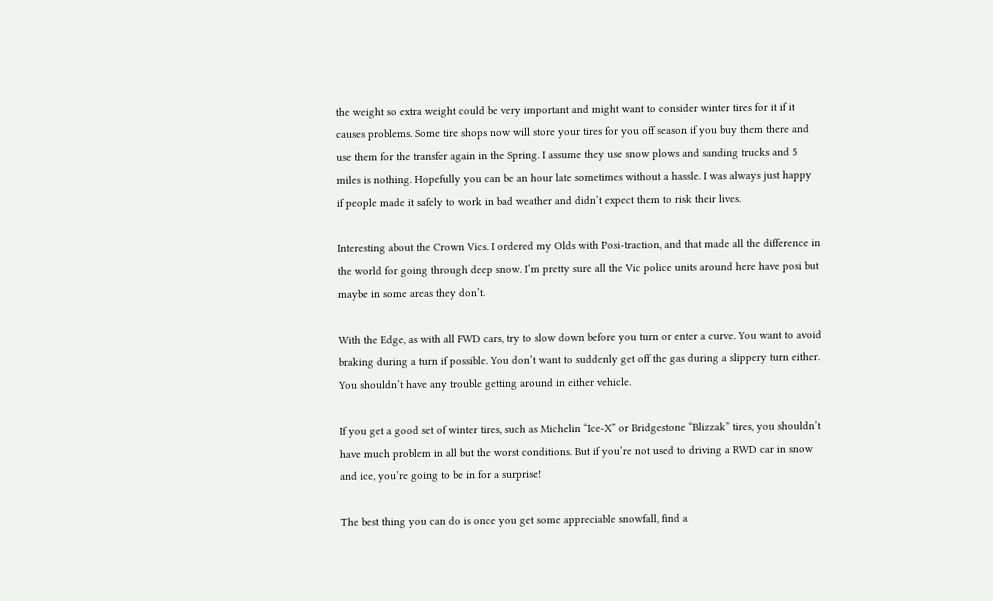the weight so extra weight could be very important and might want to consider winter tires for it if it causes problems. Some tire shops now will store your tires for you off season if you buy them there and use them for the transfer again in the Spring. I assume they use snow plows and sanding trucks and 5 miles is nothing. Hopefully you can be an hour late sometimes without a hassle. I was always just happy if people made it safely to work in bad weather and didn’t expect them to risk their lives.

Interesting about the Crown Vics. I ordered my Olds with Posi-traction, and that made all the difference in the world for going through deep snow. I’m pretty sure all the Vic police units around here have posi but maybe in some areas they don’t.

With the Edge, as with all FWD cars, try to slow down before you turn or enter a curve. You want to avoid braking during a turn if possible. You don’t want to suddenly get off the gas during a slippery turn either. You shouldn’t have any trouble getting around in either vehicle.

If you get a good set of winter tires, such as Michelin “Ice-X” or Bridgestone “Blizzak” tires, you shouldn’t have much problem in all but the worst conditions. But if you’re not used to driving a RWD car in snow and ice, you’re going to be in for a surprise!

The best thing you can do is once you get some appreciable snowfall, find a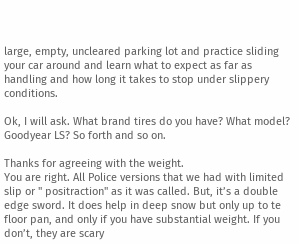large, empty, uncleared parking lot and practice sliding your car around and learn what to expect as far as handling and how long it takes to stop under slippery conditions.

Ok, I will ask. What brand tires do you have? What model? Goodyear LS? So forth and so on.

Thanks for agreeing with the weight.
You are right. All Police versions that we had with limited slip or " positraction" as it was called. But, it’s a double edge sword. It does help in deep snow but only up to te floor pan, and only if you have substantial weight. If you don’t, they are scary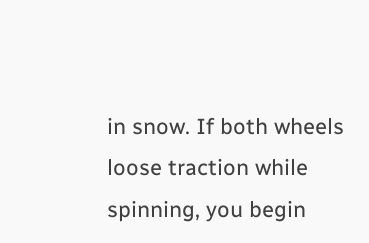in snow. If both wheels loose traction while spinning, you begin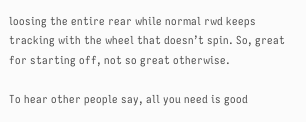loosing the entire rear while normal rwd keeps tracking with the wheel that doesn’t spin. So, great for starting off, not so great otherwise.

To hear other people say, all you need is good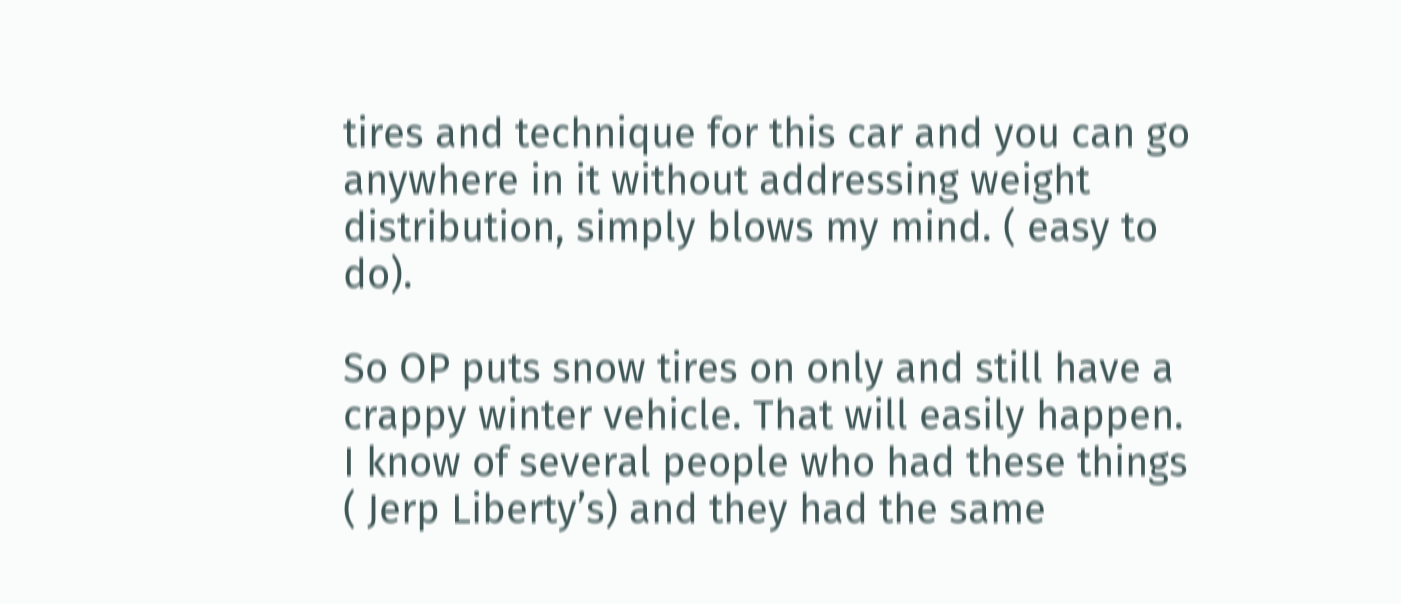tires and technique for this car and you can go anywhere in it without addressing weight distribution, simply blows my mind. ( easy to do).

So OP puts snow tires on only and still have a crappy winter vehicle. That will easily happen. I know of several people who had these things ( Jerp Liberty’s) and they had the same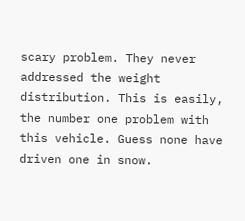scary problem. They never addressed the weight distribution. This is easily, the number one problem with this vehicle. Guess none have driven one in snow.